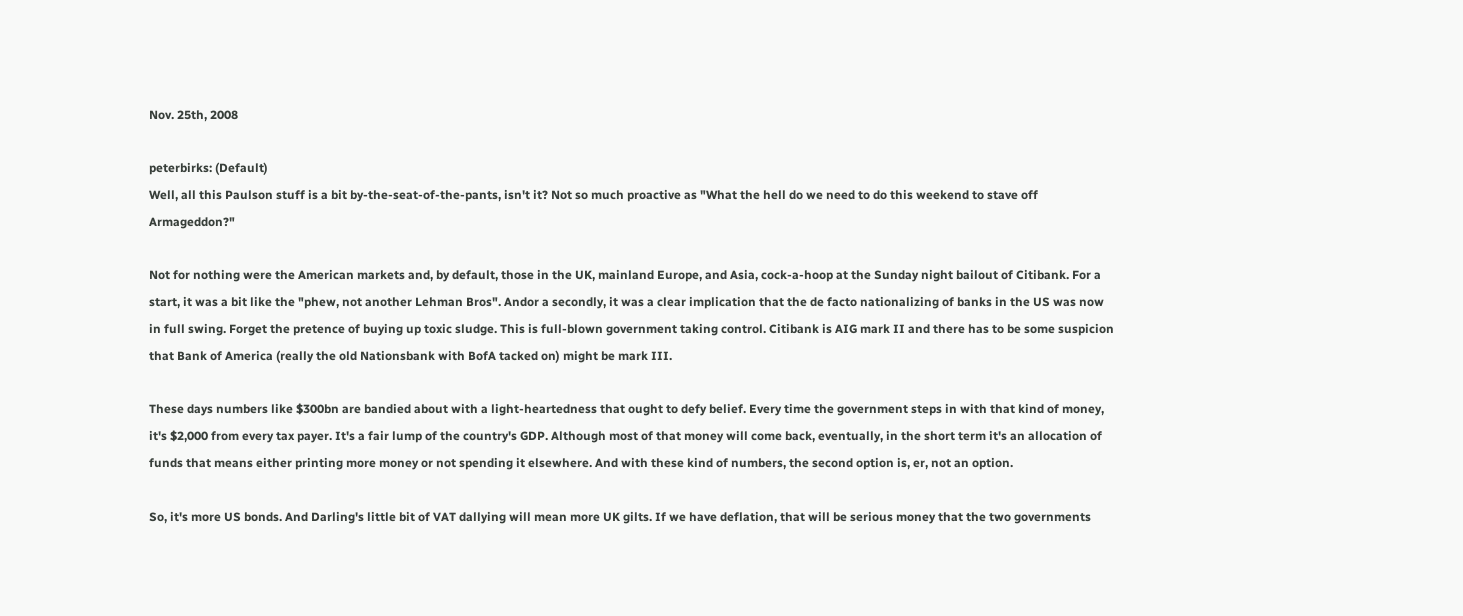Nov. 25th, 2008

peterbirks: (Default)
Well, all this Paulson stuff is a bit by-the-seat-of-the-pants, isn't it? Not so much proactive as "What the hell do we need to do this weekend to stave off Armageddon?"

Not for nothing were the American markets and, by default, those in the UK, mainland Europe, and Asia, cock-a-hoop at the Sunday night bailout of Citibank. For a start, it was a bit like the "phew, not another Lehman Bros". Andor a secondly, it was a clear implication that the de facto nationalizing of banks in the US was now in full swing. Forget the pretence of buying up toxic sludge. This is full-blown government taking control. Citibank is AIG mark II and there has to be some suspicion that Bank of America (really the old Nationsbank with BofA tacked on) might be mark III.

These days numbers like $300bn are bandied about with a light-heartedness that ought to defy belief. Every time the government steps in with that kind of money, it's $2,000 from every tax payer. It's a fair lump of the country's GDP. Although most of that money will come back, eventually, in the short term it's an allocation of funds that means either printing more money or not spending it elsewhere. And with these kind of numbers, the second option is, er, not an option.

So, it's more US bonds. And Darling's little bit of VAT dallying will mean more UK gilts. If we have deflation, that will be serious money that the two governments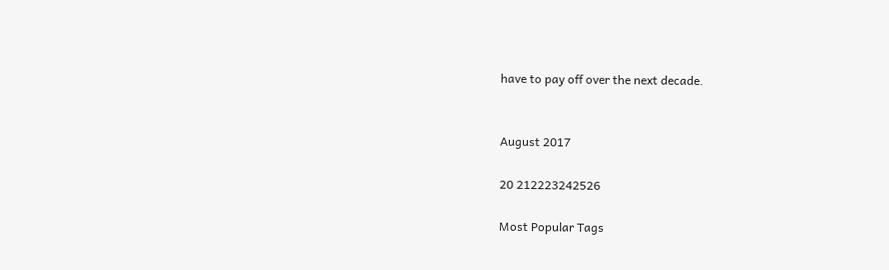have to pay off over the next decade.


August 2017

20 212223242526

Most Popular Tags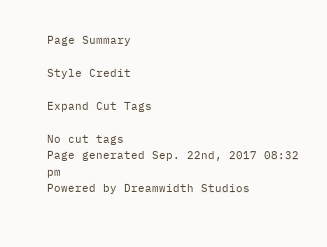Page Summary

Style Credit

Expand Cut Tags

No cut tags
Page generated Sep. 22nd, 2017 08:32 pm
Powered by Dreamwidth Studios